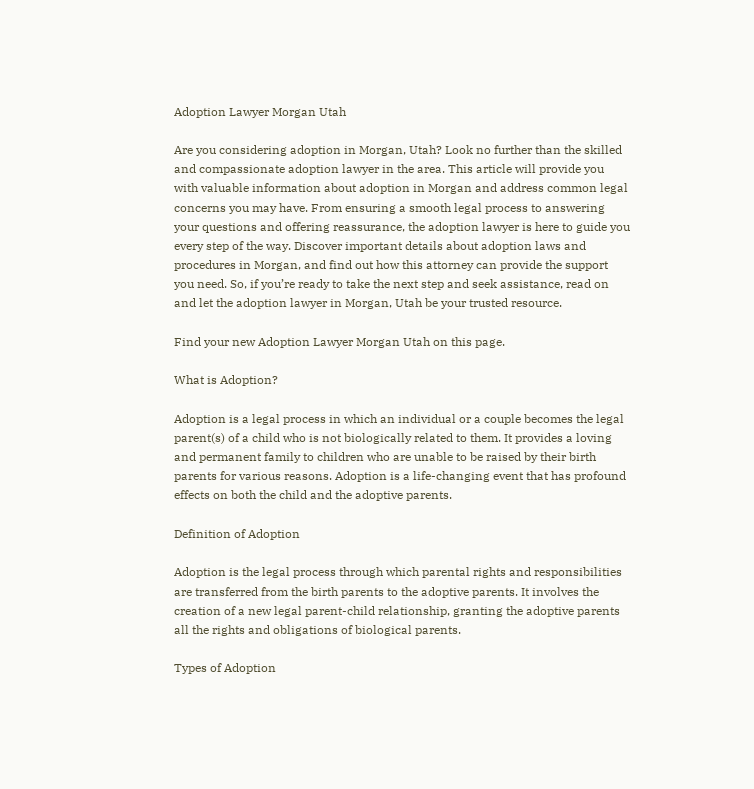Adoption Lawyer Morgan Utah

Are you considering adoption in Morgan, Utah? Look no further than the skilled and compassionate adoption lawyer in the area. This article will provide you with valuable information about adoption in Morgan and address common legal concerns you may have. From ensuring a smooth legal process to answering your questions and offering reassurance, the adoption lawyer is here to guide you every step of the way. Discover important details about adoption laws and procedures in Morgan, and find out how this attorney can provide the support you need. So, if you’re ready to take the next step and seek assistance, read on and let the adoption lawyer in Morgan, Utah be your trusted resource.

Find your new Adoption Lawyer Morgan Utah on this page.

What is Adoption?

Adoption is a legal process in which an individual or a couple becomes the legal parent(s) of a child who is not biologically related to them. It provides a loving and permanent family to children who are unable to be raised by their birth parents for various reasons. Adoption is a life-changing event that has profound effects on both the child and the adoptive parents.

Definition of Adoption

Adoption is the legal process through which parental rights and responsibilities are transferred from the birth parents to the adoptive parents. It involves the creation of a new legal parent-child relationship, granting the adoptive parents all the rights and obligations of biological parents.

Types of Adoption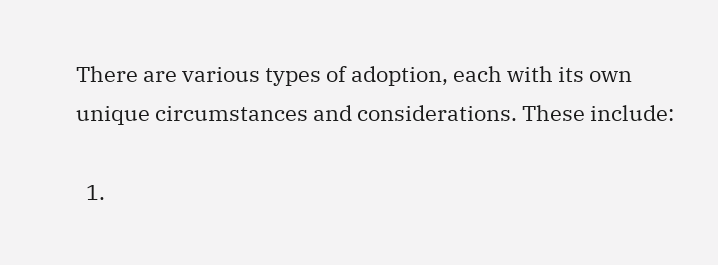There are various types of adoption, each with its own unique circumstances and considerations. These include:

  1.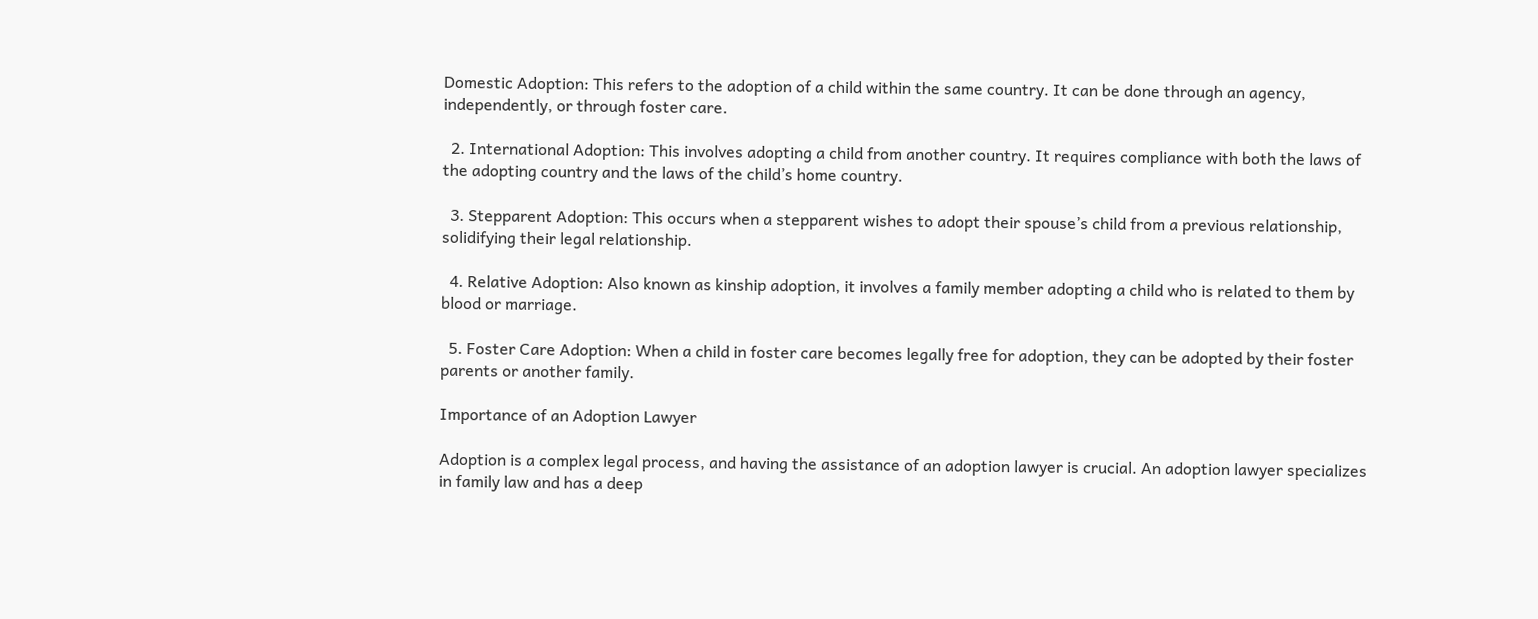Domestic Adoption: This refers to the adoption of a child within the same country. It can be done through an agency, independently, or through foster care.

  2. International Adoption: This involves adopting a child from another country. It requires compliance with both the laws of the adopting country and the laws of the child’s home country.

  3. Stepparent Adoption: This occurs when a stepparent wishes to adopt their spouse’s child from a previous relationship, solidifying their legal relationship.

  4. Relative Adoption: Also known as kinship adoption, it involves a family member adopting a child who is related to them by blood or marriage.

  5. Foster Care Adoption: When a child in foster care becomes legally free for adoption, they can be adopted by their foster parents or another family.

Importance of an Adoption Lawyer

Adoption is a complex legal process, and having the assistance of an adoption lawyer is crucial. An adoption lawyer specializes in family law and has a deep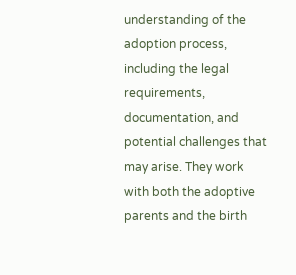understanding of the adoption process, including the legal requirements, documentation, and potential challenges that may arise. They work with both the adoptive parents and the birth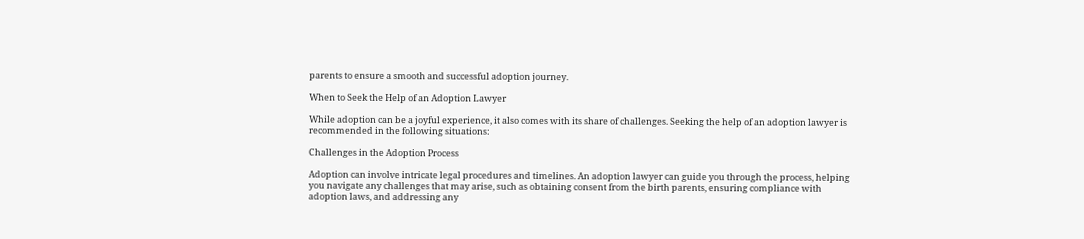parents to ensure a smooth and successful adoption journey.

When to Seek the Help of an Adoption Lawyer

While adoption can be a joyful experience, it also comes with its share of challenges. Seeking the help of an adoption lawyer is recommended in the following situations:

Challenges in the Adoption Process

Adoption can involve intricate legal procedures and timelines. An adoption lawyer can guide you through the process, helping you navigate any challenges that may arise, such as obtaining consent from the birth parents, ensuring compliance with adoption laws, and addressing any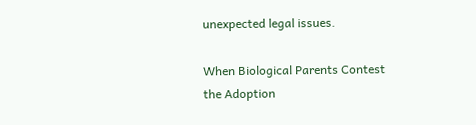unexpected legal issues.

When Biological Parents Contest the Adoption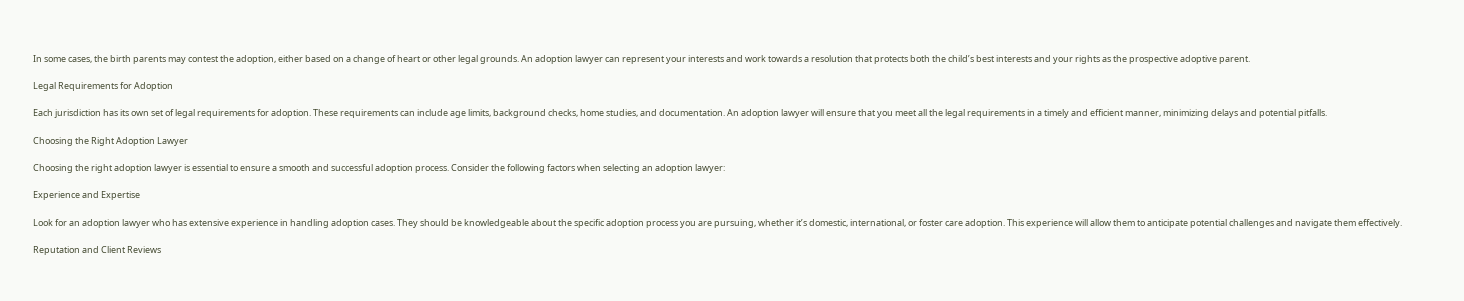In some cases, the birth parents may contest the adoption, either based on a change of heart or other legal grounds. An adoption lawyer can represent your interests and work towards a resolution that protects both the child’s best interests and your rights as the prospective adoptive parent.

Legal Requirements for Adoption

Each jurisdiction has its own set of legal requirements for adoption. These requirements can include age limits, background checks, home studies, and documentation. An adoption lawyer will ensure that you meet all the legal requirements in a timely and efficient manner, minimizing delays and potential pitfalls.

Choosing the Right Adoption Lawyer

Choosing the right adoption lawyer is essential to ensure a smooth and successful adoption process. Consider the following factors when selecting an adoption lawyer:

Experience and Expertise

Look for an adoption lawyer who has extensive experience in handling adoption cases. They should be knowledgeable about the specific adoption process you are pursuing, whether it’s domestic, international, or foster care adoption. This experience will allow them to anticipate potential challenges and navigate them effectively.

Reputation and Client Reviews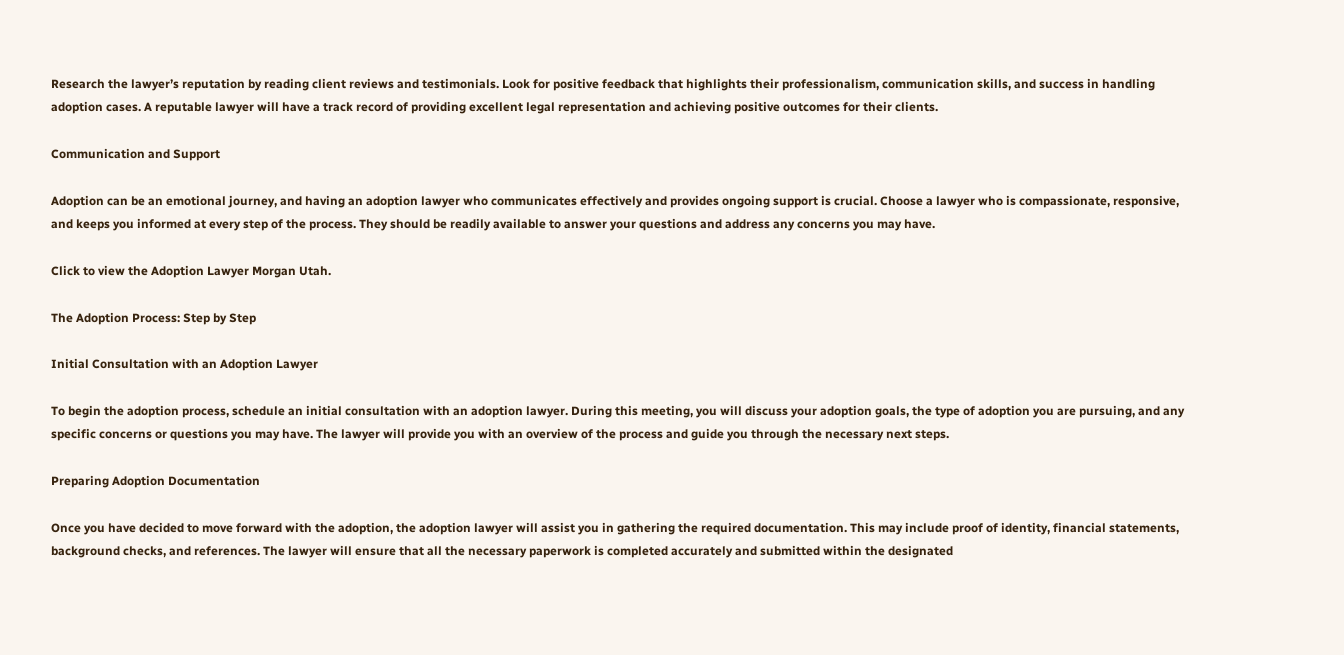Research the lawyer’s reputation by reading client reviews and testimonials. Look for positive feedback that highlights their professionalism, communication skills, and success in handling adoption cases. A reputable lawyer will have a track record of providing excellent legal representation and achieving positive outcomes for their clients.

Communication and Support

Adoption can be an emotional journey, and having an adoption lawyer who communicates effectively and provides ongoing support is crucial. Choose a lawyer who is compassionate, responsive, and keeps you informed at every step of the process. They should be readily available to answer your questions and address any concerns you may have.

Click to view the Adoption Lawyer Morgan Utah.

The Adoption Process: Step by Step

Initial Consultation with an Adoption Lawyer

To begin the adoption process, schedule an initial consultation with an adoption lawyer. During this meeting, you will discuss your adoption goals, the type of adoption you are pursuing, and any specific concerns or questions you may have. The lawyer will provide you with an overview of the process and guide you through the necessary next steps.

Preparing Adoption Documentation

Once you have decided to move forward with the adoption, the adoption lawyer will assist you in gathering the required documentation. This may include proof of identity, financial statements, background checks, and references. The lawyer will ensure that all the necessary paperwork is completed accurately and submitted within the designated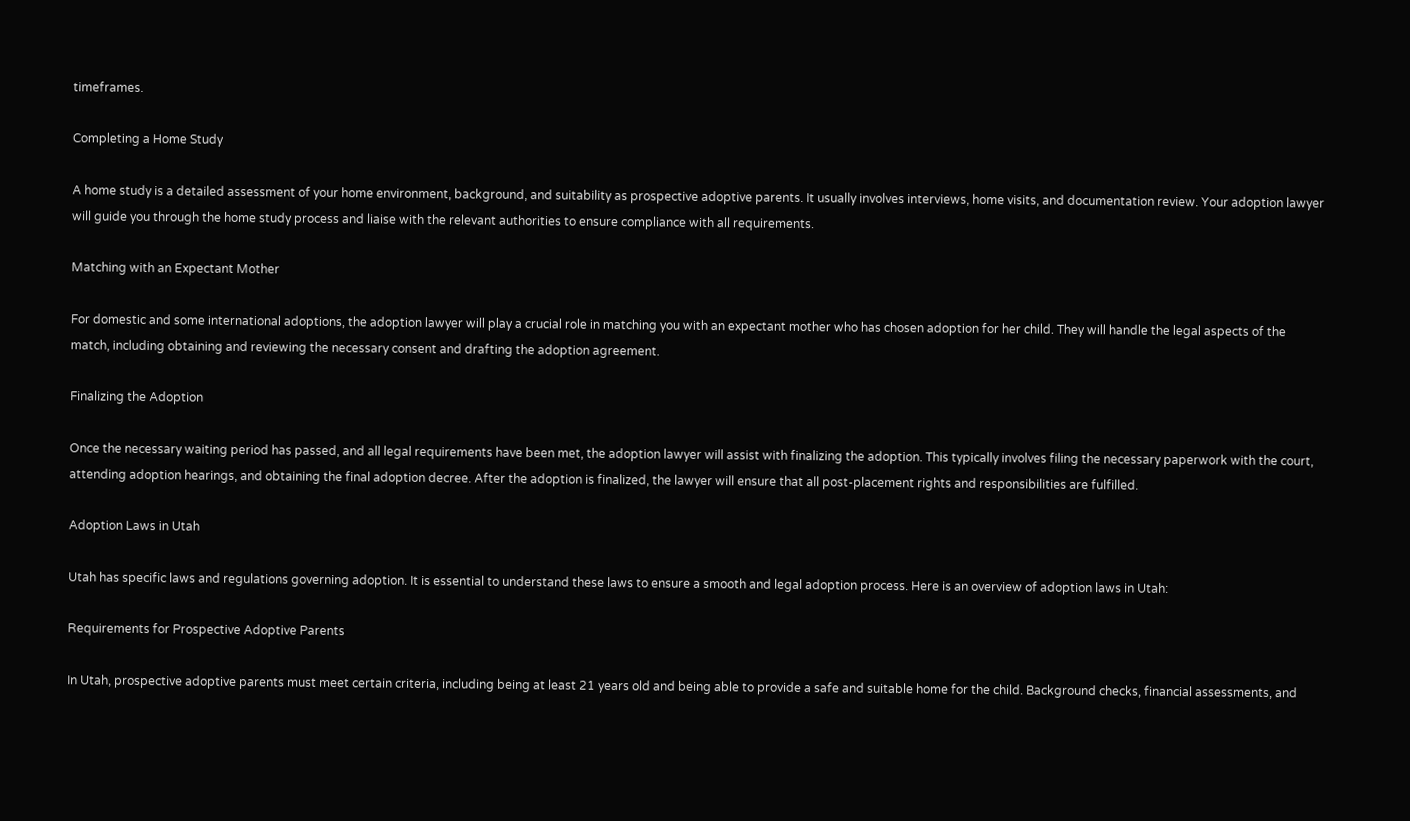timeframes.

Completing a Home Study

A home study is a detailed assessment of your home environment, background, and suitability as prospective adoptive parents. It usually involves interviews, home visits, and documentation review. Your adoption lawyer will guide you through the home study process and liaise with the relevant authorities to ensure compliance with all requirements.

Matching with an Expectant Mother

For domestic and some international adoptions, the adoption lawyer will play a crucial role in matching you with an expectant mother who has chosen adoption for her child. They will handle the legal aspects of the match, including obtaining and reviewing the necessary consent and drafting the adoption agreement.

Finalizing the Adoption

Once the necessary waiting period has passed, and all legal requirements have been met, the adoption lawyer will assist with finalizing the adoption. This typically involves filing the necessary paperwork with the court, attending adoption hearings, and obtaining the final adoption decree. After the adoption is finalized, the lawyer will ensure that all post-placement rights and responsibilities are fulfilled.

Adoption Laws in Utah

Utah has specific laws and regulations governing adoption. It is essential to understand these laws to ensure a smooth and legal adoption process. Here is an overview of adoption laws in Utah:

Requirements for Prospective Adoptive Parents

In Utah, prospective adoptive parents must meet certain criteria, including being at least 21 years old and being able to provide a safe and suitable home for the child. Background checks, financial assessments, and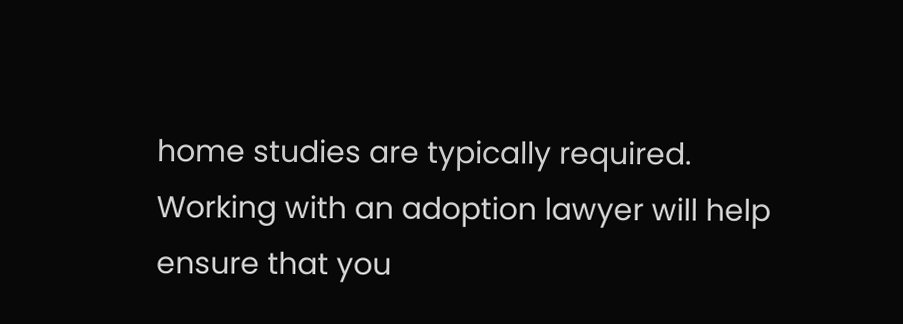home studies are typically required. Working with an adoption lawyer will help ensure that you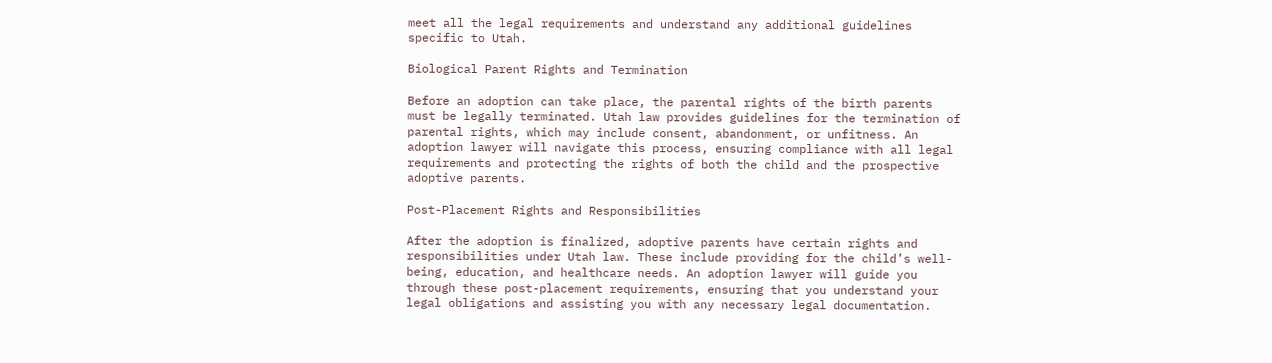meet all the legal requirements and understand any additional guidelines specific to Utah.

Biological Parent Rights and Termination

Before an adoption can take place, the parental rights of the birth parents must be legally terminated. Utah law provides guidelines for the termination of parental rights, which may include consent, abandonment, or unfitness. An adoption lawyer will navigate this process, ensuring compliance with all legal requirements and protecting the rights of both the child and the prospective adoptive parents.

Post-Placement Rights and Responsibilities

After the adoption is finalized, adoptive parents have certain rights and responsibilities under Utah law. These include providing for the child’s well-being, education, and healthcare needs. An adoption lawyer will guide you through these post-placement requirements, ensuring that you understand your legal obligations and assisting you with any necessary legal documentation.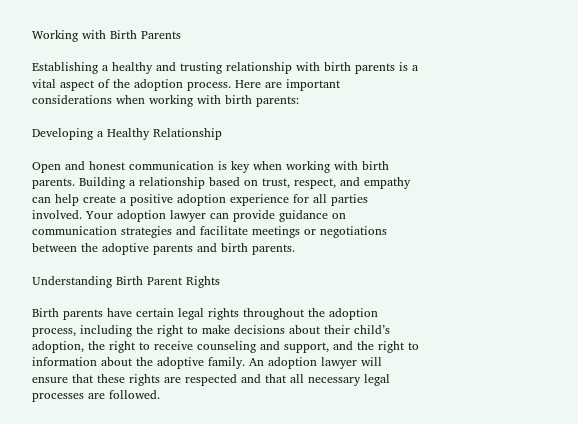Working with Birth Parents

Establishing a healthy and trusting relationship with birth parents is a vital aspect of the adoption process. Here are important considerations when working with birth parents:

Developing a Healthy Relationship

Open and honest communication is key when working with birth parents. Building a relationship based on trust, respect, and empathy can help create a positive adoption experience for all parties involved. Your adoption lawyer can provide guidance on communication strategies and facilitate meetings or negotiations between the adoptive parents and birth parents.

Understanding Birth Parent Rights

Birth parents have certain legal rights throughout the adoption process, including the right to make decisions about their child’s adoption, the right to receive counseling and support, and the right to information about the adoptive family. An adoption lawyer will ensure that these rights are respected and that all necessary legal processes are followed.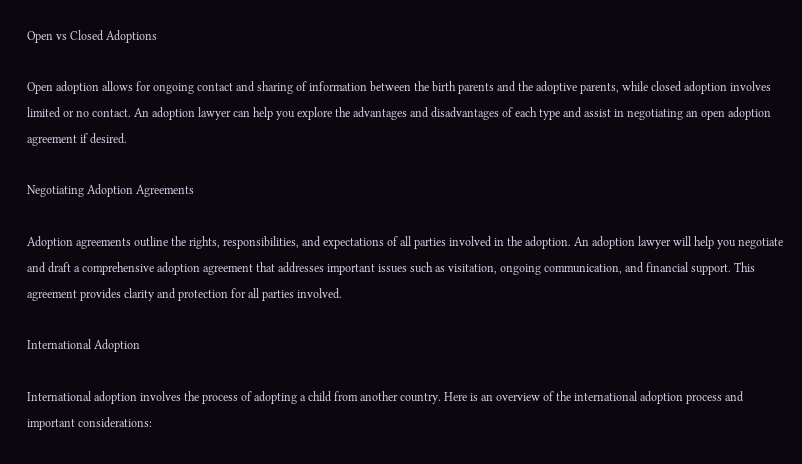Open vs Closed Adoptions

Open adoption allows for ongoing contact and sharing of information between the birth parents and the adoptive parents, while closed adoption involves limited or no contact. An adoption lawyer can help you explore the advantages and disadvantages of each type and assist in negotiating an open adoption agreement if desired.

Negotiating Adoption Agreements

Adoption agreements outline the rights, responsibilities, and expectations of all parties involved in the adoption. An adoption lawyer will help you negotiate and draft a comprehensive adoption agreement that addresses important issues such as visitation, ongoing communication, and financial support. This agreement provides clarity and protection for all parties involved.

International Adoption

International adoption involves the process of adopting a child from another country. Here is an overview of the international adoption process and important considerations: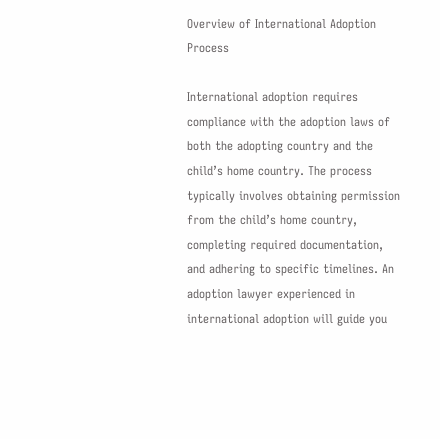Overview of International Adoption Process

International adoption requires compliance with the adoption laws of both the adopting country and the child’s home country. The process typically involves obtaining permission from the child’s home country, completing required documentation, and adhering to specific timelines. An adoption lawyer experienced in international adoption will guide you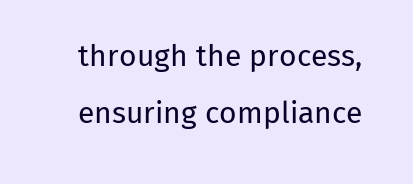through the process, ensuring compliance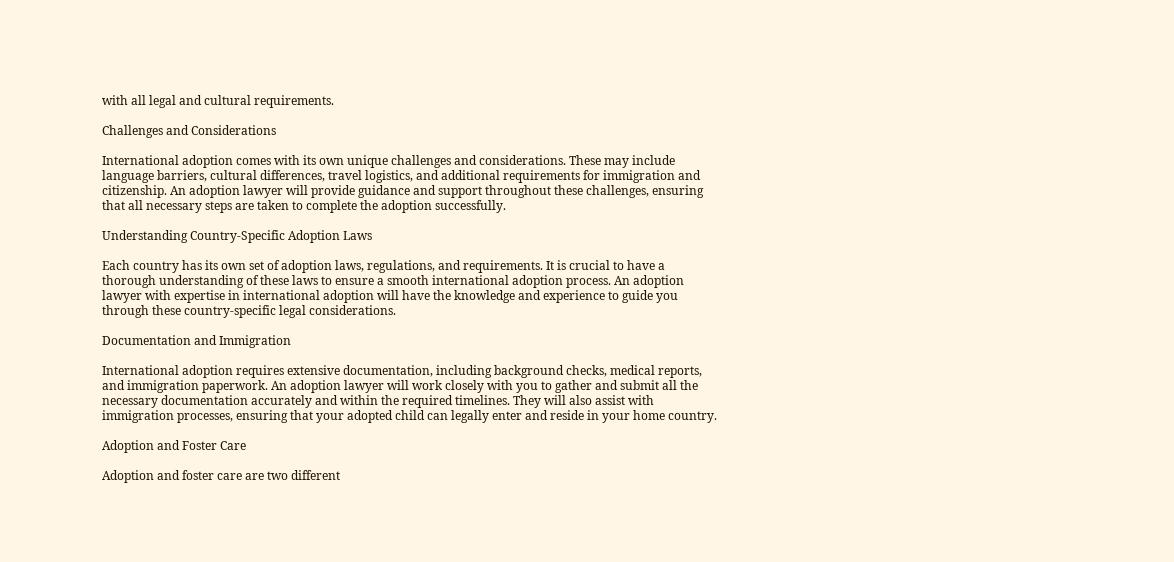with all legal and cultural requirements.

Challenges and Considerations

International adoption comes with its own unique challenges and considerations. These may include language barriers, cultural differences, travel logistics, and additional requirements for immigration and citizenship. An adoption lawyer will provide guidance and support throughout these challenges, ensuring that all necessary steps are taken to complete the adoption successfully.

Understanding Country-Specific Adoption Laws

Each country has its own set of adoption laws, regulations, and requirements. It is crucial to have a thorough understanding of these laws to ensure a smooth international adoption process. An adoption lawyer with expertise in international adoption will have the knowledge and experience to guide you through these country-specific legal considerations.

Documentation and Immigration

International adoption requires extensive documentation, including background checks, medical reports, and immigration paperwork. An adoption lawyer will work closely with you to gather and submit all the necessary documentation accurately and within the required timelines. They will also assist with immigration processes, ensuring that your adopted child can legally enter and reside in your home country.

Adoption and Foster Care

Adoption and foster care are two different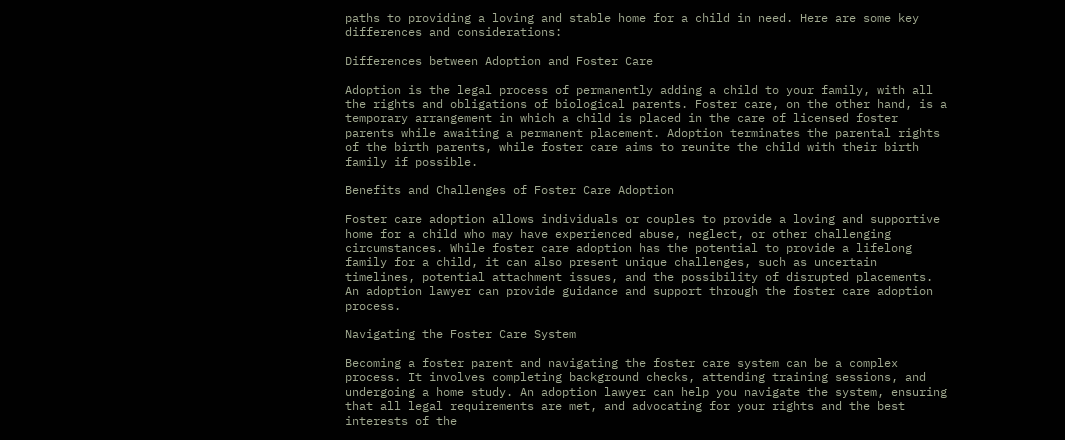paths to providing a loving and stable home for a child in need. Here are some key differences and considerations:

Differences between Adoption and Foster Care

Adoption is the legal process of permanently adding a child to your family, with all the rights and obligations of biological parents. Foster care, on the other hand, is a temporary arrangement in which a child is placed in the care of licensed foster parents while awaiting a permanent placement. Adoption terminates the parental rights of the birth parents, while foster care aims to reunite the child with their birth family if possible.

Benefits and Challenges of Foster Care Adoption

Foster care adoption allows individuals or couples to provide a loving and supportive home for a child who may have experienced abuse, neglect, or other challenging circumstances. While foster care adoption has the potential to provide a lifelong family for a child, it can also present unique challenges, such as uncertain timelines, potential attachment issues, and the possibility of disrupted placements. An adoption lawyer can provide guidance and support through the foster care adoption process.

Navigating the Foster Care System

Becoming a foster parent and navigating the foster care system can be a complex process. It involves completing background checks, attending training sessions, and undergoing a home study. An adoption lawyer can help you navigate the system, ensuring that all legal requirements are met, and advocating for your rights and the best interests of the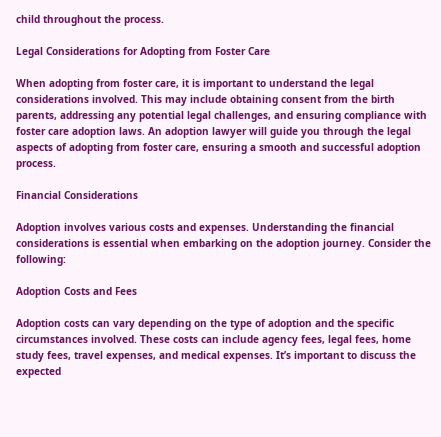child throughout the process.

Legal Considerations for Adopting from Foster Care

When adopting from foster care, it is important to understand the legal considerations involved. This may include obtaining consent from the birth parents, addressing any potential legal challenges, and ensuring compliance with foster care adoption laws. An adoption lawyer will guide you through the legal aspects of adopting from foster care, ensuring a smooth and successful adoption process.

Financial Considerations

Adoption involves various costs and expenses. Understanding the financial considerations is essential when embarking on the adoption journey. Consider the following:

Adoption Costs and Fees

Adoption costs can vary depending on the type of adoption and the specific circumstances involved. These costs can include agency fees, legal fees, home study fees, travel expenses, and medical expenses. It’s important to discuss the expected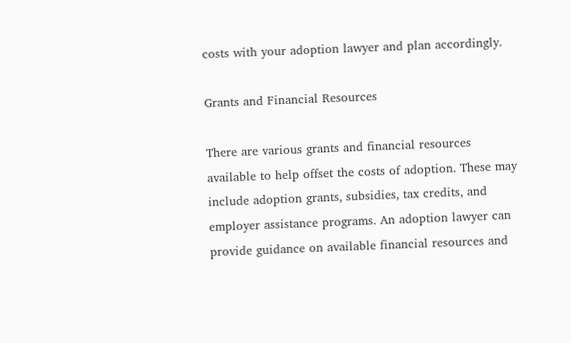costs with your adoption lawyer and plan accordingly.

Grants and Financial Resources

There are various grants and financial resources available to help offset the costs of adoption. These may include adoption grants, subsidies, tax credits, and employer assistance programs. An adoption lawyer can provide guidance on available financial resources and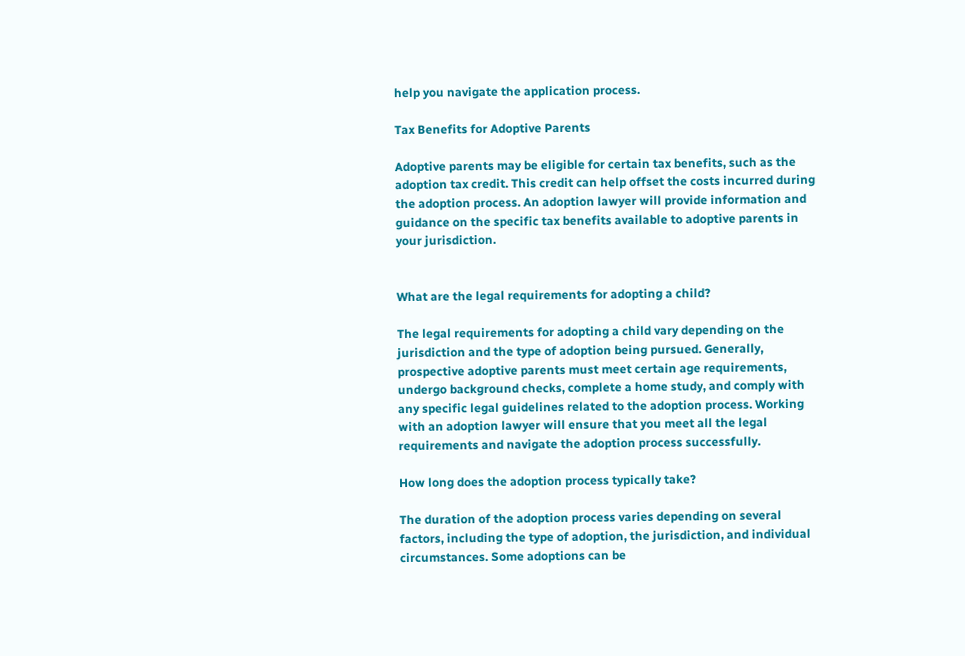help you navigate the application process.

Tax Benefits for Adoptive Parents

Adoptive parents may be eligible for certain tax benefits, such as the adoption tax credit. This credit can help offset the costs incurred during the adoption process. An adoption lawyer will provide information and guidance on the specific tax benefits available to adoptive parents in your jurisdiction.


What are the legal requirements for adopting a child?

The legal requirements for adopting a child vary depending on the jurisdiction and the type of adoption being pursued. Generally, prospective adoptive parents must meet certain age requirements, undergo background checks, complete a home study, and comply with any specific legal guidelines related to the adoption process. Working with an adoption lawyer will ensure that you meet all the legal requirements and navigate the adoption process successfully.

How long does the adoption process typically take?

The duration of the adoption process varies depending on several factors, including the type of adoption, the jurisdiction, and individual circumstances. Some adoptions can be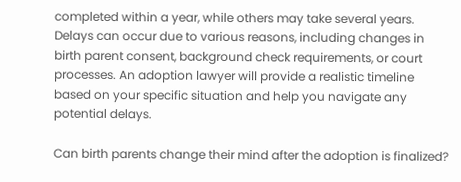completed within a year, while others may take several years. Delays can occur due to various reasons, including changes in birth parent consent, background check requirements, or court processes. An adoption lawyer will provide a realistic timeline based on your specific situation and help you navigate any potential delays.

Can birth parents change their mind after the adoption is finalized?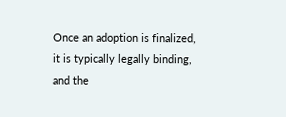Once an adoption is finalized, it is typically legally binding, and the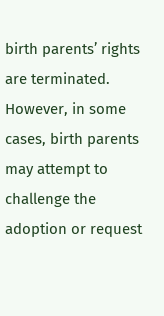birth parents’ rights are terminated. However, in some cases, birth parents may attempt to challenge the adoption or request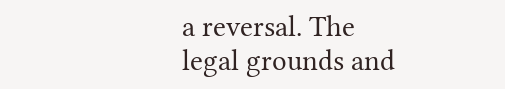a reversal. The legal grounds and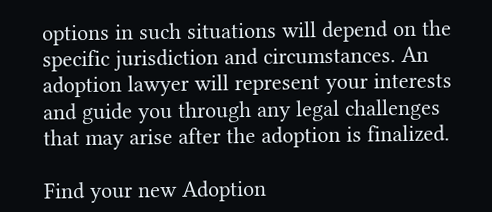options in such situations will depend on the specific jurisdiction and circumstances. An adoption lawyer will represent your interests and guide you through any legal challenges that may arise after the adoption is finalized.

Find your new Adoption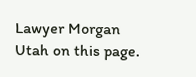Lawyer Morgan Utah on this page.